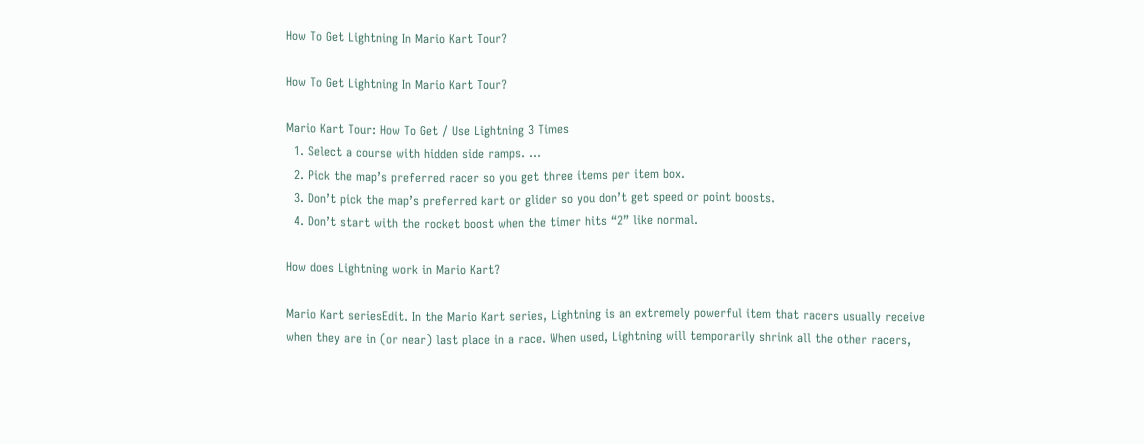How To Get Lightning In Mario Kart Tour?

How To Get Lightning In Mario Kart Tour?

Mario Kart Tour: How To Get / Use Lightning 3 Times
  1. Select a course with hidden side ramps. …
  2. Pick the map’s preferred racer so you get three items per item box.
  3. Don’t pick the map’s preferred kart or glider so you don’t get speed or point boosts.
  4. Don’t start with the rocket boost when the timer hits “2” like normal.

How does Lightning work in Mario Kart?

Mario Kart seriesEdit. In the Mario Kart series, Lightning is an extremely powerful item that racers usually receive when they are in (or near) last place in a race. When used, Lightning will temporarily shrink all the other racers,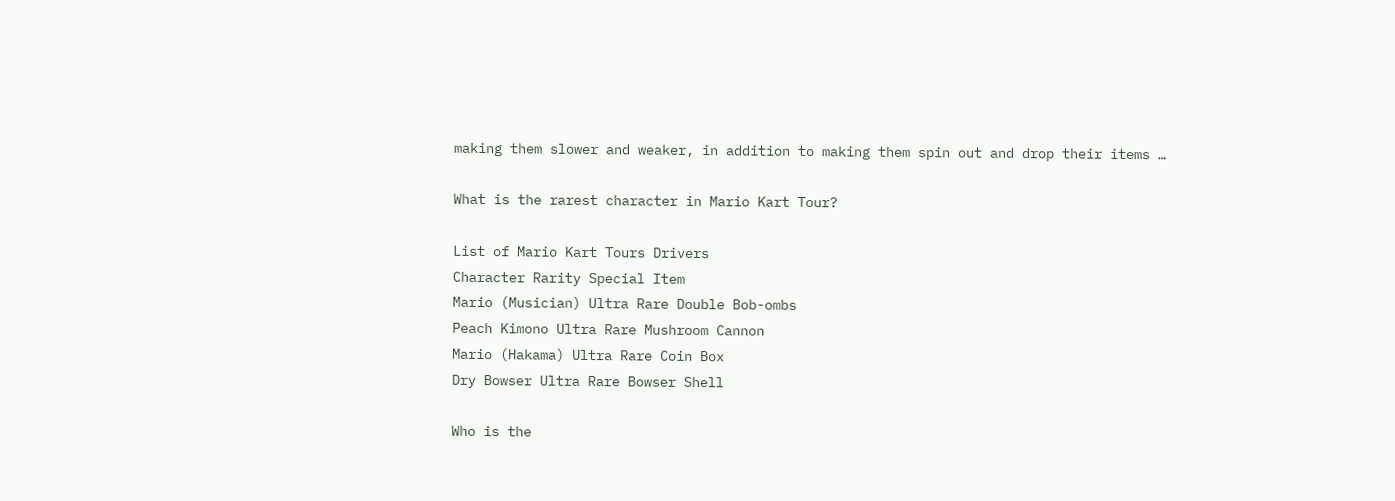making them slower and weaker, in addition to making them spin out and drop their items …

What is the rarest character in Mario Kart Tour?

List of Mario Kart Tours Drivers
Character Rarity Special Item
Mario (Musician) Ultra Rare Double Bob-ombs
Peach Kimono Ultra Rare Mushroom Cannon
Mario (Hakama) Ultra Rare Coin Box
Dry Bowser Ultra Rare Bowser Shell

Who is the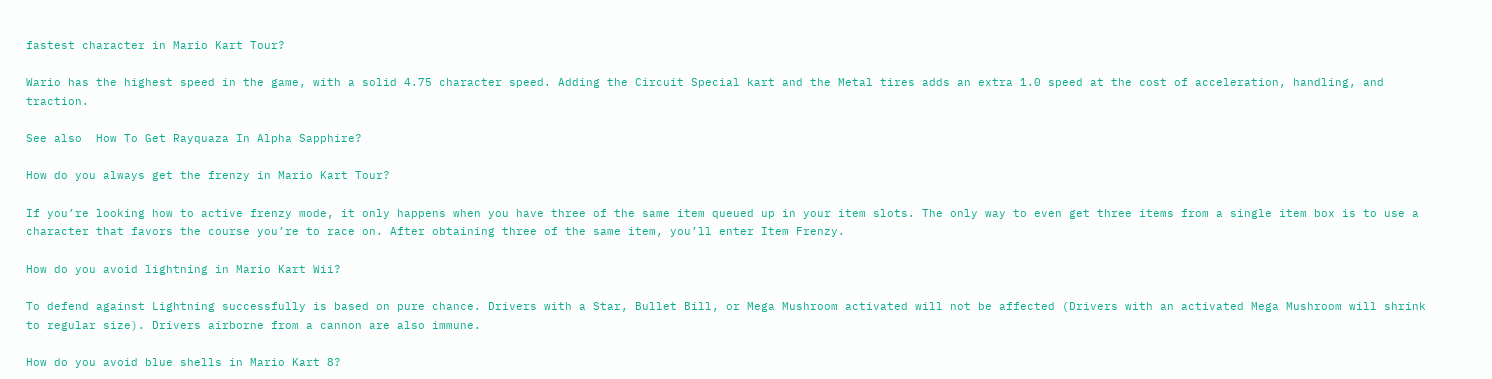fastest character in Mario Kart Tour?

Wario has the highest speed in the game, with a solid 4.75 character speed. Adding the Circuit Special kart and the Metal tires adds an extra 1.0 speed at the cost of acceleration, handling, and traction.

See also  How To Get Rayquaza In Alpha Sapphire?

How do you always get the frenzy in Mario Kart Tour?

If you’re looking how to active frenzy mode, it only happens when you have three of the same item queued up in your item slots. The only way to even get three items from a single item box is to use a character that favors the course you’re to race on. After obtaining three of the same item, you’ll enter Item Frenzy.

How do you avoid lightning in Mario Kart Wii?

To defend against Lightning successfully is based on pure chance. Drivers with a Star, Bullet Bill, or Mega Mushroom activated will not be affected (Drivers with an activated Mega Mushroom will shrink to regular size). Drivers airborne from a cannon are also immune.

How do you avoid blue shells in Mario Kart 8?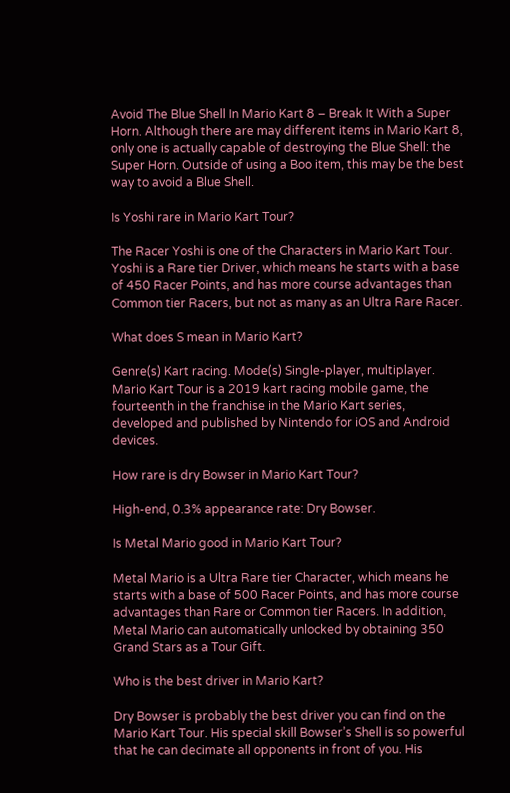Avoid The Blue Shell In Mario Kart 8 – Break It With a Super Horn. Although there are may different items in Mario Kart 8, only one is actually capable of destroying the Blue Shell: the Super Horn. Outside of using a Boo item, this may be the best way to avoid a Blue Shell.

Is Yoshi rare in Mario Kart Tour?

The Racer Yoshi is one of the Characters in Mario Kart Tour. Yoshi is a Rare tier Driver, which means he starts with a base of 450 Racer Points, and has more course advantages than Common tier Racers, but not as many as an Ultra Rare Racer.

What does S mean in Mario Kart?

Genre(s) Kart racing. Mode(s) Single-player, multiplayer. Mario Kart Tour is a 2019 kart racing mobile game, the fourteenth in the franchise in the Mario Kart series, developed and published by Nintendo for iOS and Android devices.

How rare is dry Bowser in Mario Kart Tour?

High-end, 0.3% appearance rate: Dry Bowser.

Is Metal Mario good in Mario Kart Tour?

Metal Mario is a Ultra Rare tier Character, which means he starts with a base of 500 Racer Points, and has more course advantages than Rare or Common tier Racers. In addition, Metal Mario can automatically unlocked by obtaining 350 Grand Stars as a Tour Gift.

Who is the best driver in Mario Kart?

Dry Bowser is probably the best driver you can find on the Mario Kart Tour. His special skill Bowser’s Shell is so powerful that he can decimate all opponents in front of you. His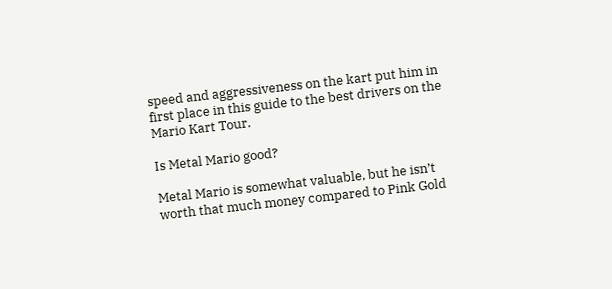speed and aggressiveness on the kart put him in first place in this guide to the best drivers on the Mario Kart Tour.

Is Metal Mario good?

Metal Mario is somewhat valuable, but he isn’t worth that much money compared to Pink Gold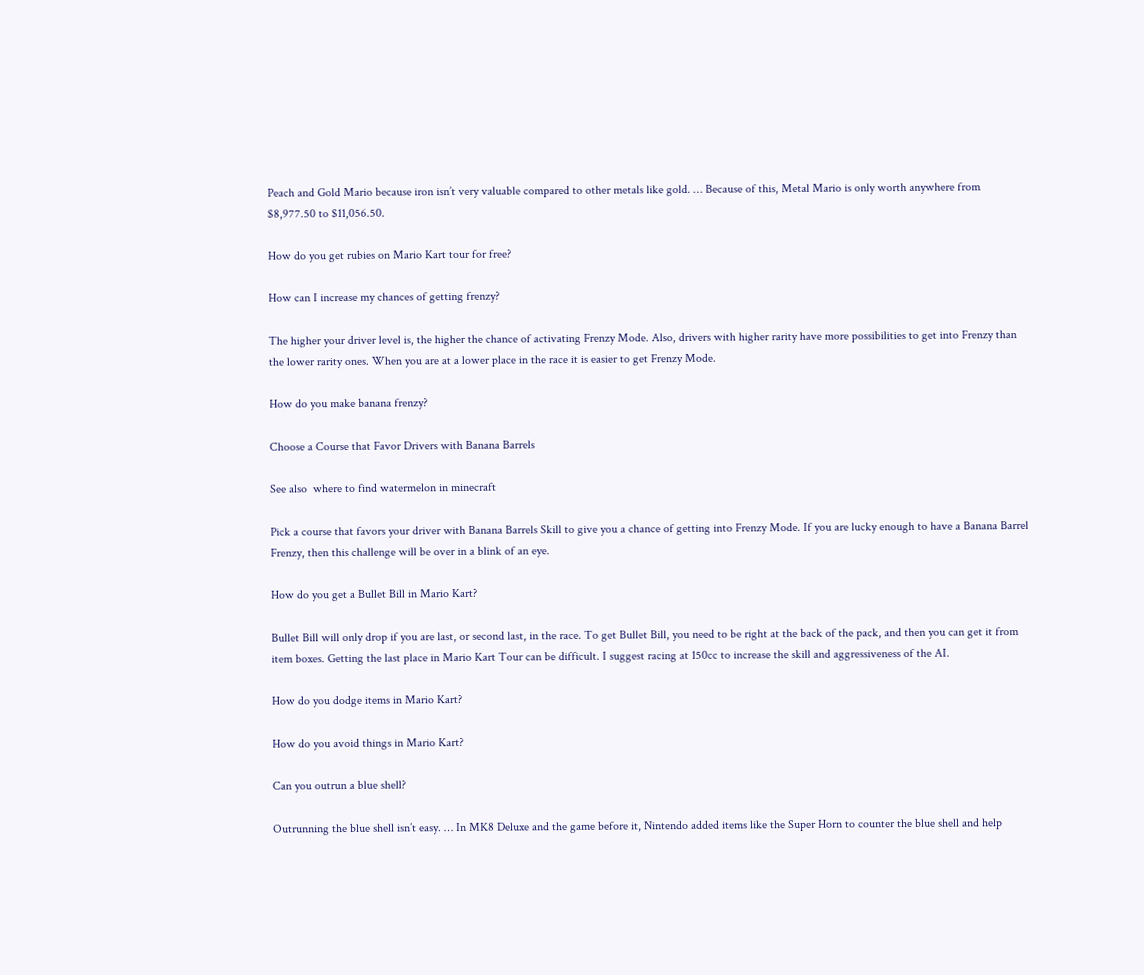Peach and Gold Mario because iron isn’t very valuable compared to other metals like gold. … Because of this, Metal Mario is only worth anywhere from $8,977.50 to $11,056.50.

How do you get rubies on Mario Kart tour for free?

How can I increase my chances of getting frenzy?

The higher your driver level is, the higher the chance of activating Frenzy Mode. Also, drivers with higher rarity have more possibilities to get into Frenzy than the lower rarity ones. When you are at a lower place in the race it is easier to get Frenzy Mode.

How do you make banana frenzy?

Choose a Course that Favor Drivers with Banana Barrels

See also  where to find watermelon in minecraft

Pick a course that favors your driver with Banana Barrels Skill to give you a chance of getting into Frenzy Mode. If you are lucky enough to have a Banana Barrel Frenzy, then this challenge will be over in a blink of an eye.

How do you get a Bullet Bill in Mario Kart?

Bullet Bill will only drop if you are last, or second last, in the race. To get Bullet Bill, you need to be right at the back of the pack, and then you can get it from item boxes. Getting the last place in Mario Kart Tour can be difficult. I suggest racing at 150cc to increase the skill and aggressiveness of the AI.

How do you dodge items in Mario Kart?

How do you avoid things in Mario Kart?

Can you outrun a blue shell?

Outrunning the blue shell isn’t easy. … In MK8 Deluxe and the game before it, Nintendo added items like the Super Horn to counter the blue shell and help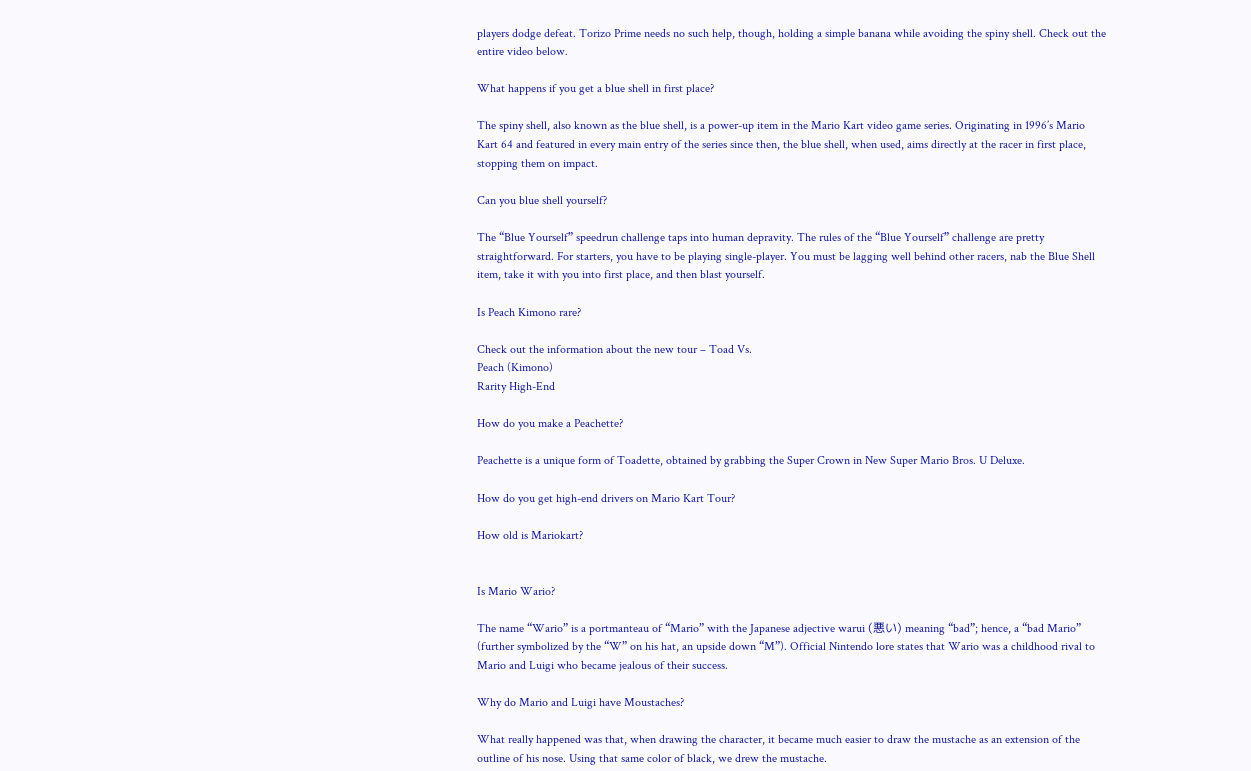players dodge defeat. Torizo Prime needs no such help, though, holding a simple banana while avoiding the spiny shell. Check out the entire video below.

What happens if you get a blue shell in first place?

The spiny shell, also known as the blue shell, is a power-up item in the Mario Kart video game series. Originating in 1996’s Mario Kart 64 and featured in every main entry of the series since then, the blue shell, when used, aims directly at the racer in first place, stopping them on impact.

Can you blue shell yourself?

The “Blue Yourself” speedrun challenge taps into human depravity. The rules of the “Blue Yourself” challenge are pretty straightforward. For starters, you have to be playing single-player. You must be lagging well behind other racers, nab the Blue Shell item, take it with you into first place, and then blast yourself.

Is Peach Kimono rare?

Check out the information about the new tour – Toad Vs.
Peach (Kimono)
Rarity High-End

How do you make a Peachette?

Peachette is a unique form of Toadette, obtained by grabbing the Super Crown in New Super Mario Bros. U Deluxe.

How do you get high-end drivers on Mario Kart Tour?

How old is Mariokart?


Is Mario Wario?

The name “Wario” is a portmanteau of “Mario” with the Japanese adjective warui (悪い) meaning “bad”; hence, a “bad Mario” (further symbolized by the “W” on his hat, an upside down “M”). Official Nintendo lore states that Wario was a childhood rival to Mario and Luigi who became jealous of their success.

Why do Mario and Luigi have Moustaches?

What really happened was that, when drawing the character, it became much easier to draw the mustache as an extension of the outline of his nose. Using that same color of black, we drew the mustache.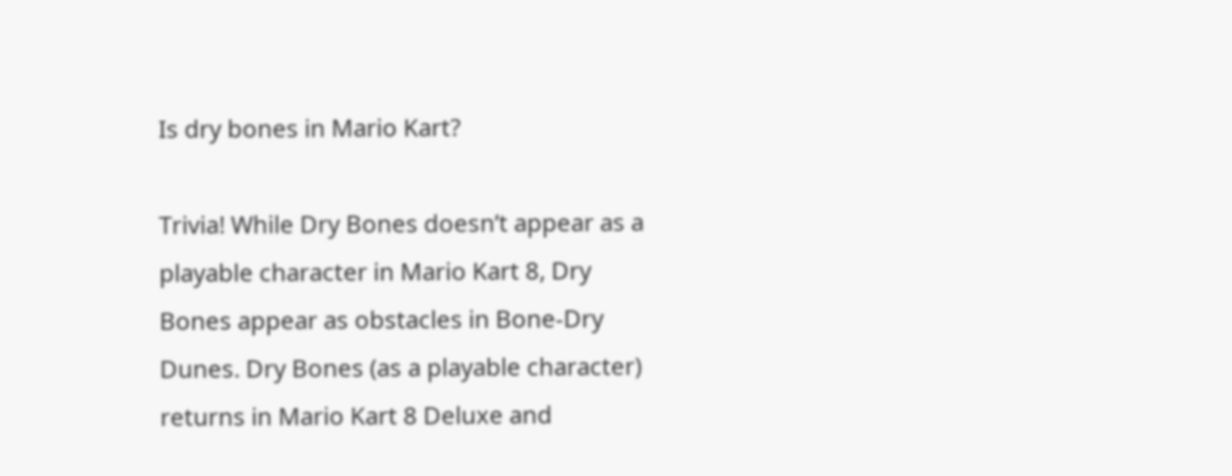Is dry bones in Mario Kart?

Trivia! While Dry Bones doesn’t appear as a playable character in Mario Kart 8, Dry Bones appear as obstacles in Bone-Dry Dunes. Dry Bones (as a playable character) returns in Mario Kart 8 Deluxe and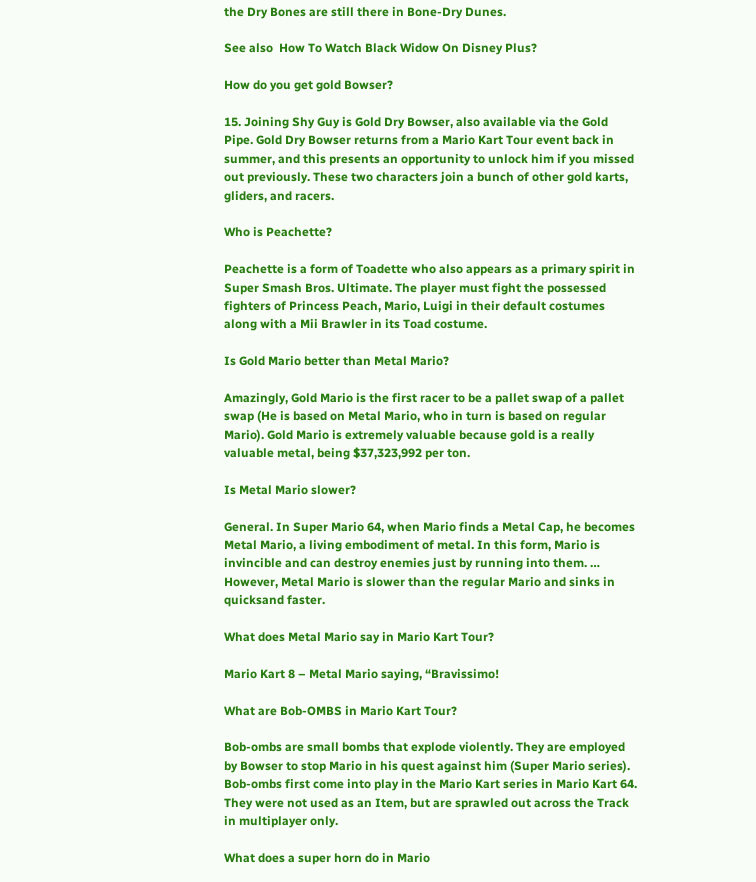the Dry Bones are still there in Bone-Dry Dunes.

See also  How To Watch Black Widow On Disney Plus?

How do you get gold Bowser?

15. Joining Shy Guy is Gold Dry Bowser, also available via the Gold Pipe. Gold Dry Bowser returns from a Mario Kart Tour event back in summer, and this presents an opportunity to unlock him if you missed out previously. These two characters join a bunch of other gold karts, gliders, and racers.

Who is Peachette?

Peachette is a form of Toadette who also appears as a primary spirit in Super Smash Bros. Ultimate. The player must fight the possessed fighters of Princess Peach, Mario, Luigi in their default costumes along with a Mii Brawler in its Toad costume.

Is Gold Mario better than Metal Mario?

Amazingly, Gold Mario is the first racer to be a pallet swap of a pallet swap (He is based on Metal Mario, who in turn is based on regular Mario). Gold Mario is extremely valuable because gold is a really valuable metal, being $37,323,992 per ton.

Is Metal Mario slower?

General. In Super Mario 64, when Mario finds a Metal Cap, he becomes Metal Mario, a living embodiment of metal. In this form, Mario is invincible and can destroy enemies just by running into them. … However, Metal Mario is slower than the regular Mario and sinks in quicksand faster.

What does Metal Mario say in Mario Kart Tour?

Mario Kart 8 – Metal Mario saying, “Bravissimo!

What are Bob-OMBS in Mario Kart Tour?

Bob-ombs are small bombs that explode violently. They are employed by Bowser to stop Mario in his quest against him (Super Mario series). Bob-ombs first come into play in the Mario Kart series in Mario Kart 64. They were not used as an Item, but are sprawled out across the Track in multiplayer only.

What does a super horn do in Mario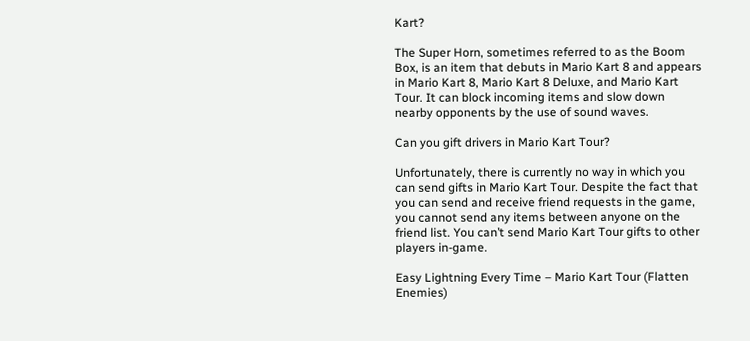Kart?

The Super Horn, sometimes referred to as the Boom Box, is an item that debuts in Mario Kart 8 and appears in Mario Kart 8, Mario Kart 8 Deluxe, and Mario Kart Tour. It can block incoming items and slow down nearby opponents by the use of sound waves.

Can you gift drivers in Mario Kart Tour?

Unfortunately, there is currently no way in which you can send gifts in Mario Kart Tour. Despite the fact that you can send and receive friend requests in the game, you cannot send any items between anyone on the friend list. You can’t send Mario Kart Tour gifts to other players in-game.

Easy Lightning Every Time – Mario Kart Tour (Flatten Enemies)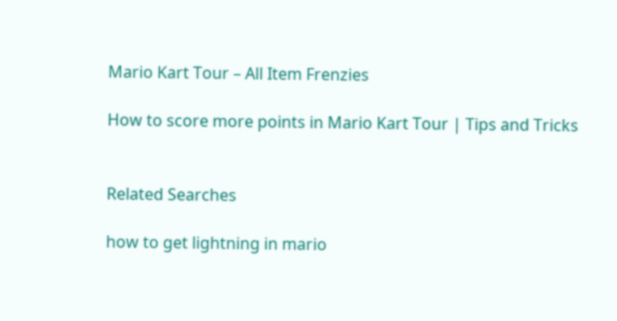Mario Kart Tour – All Item Frenzies

How to score more points in Mario Kart Tour | Tips and Tricks


Related Searches

how to get lightning in mario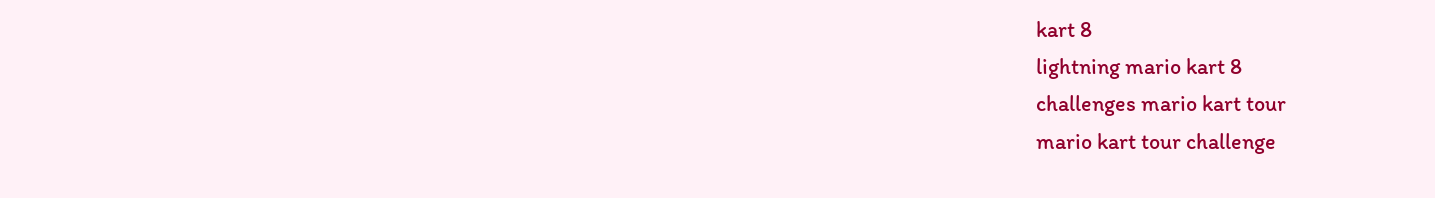kart 8
lightning mario kart 8
challenges mario kart tour
mario kart tour challenge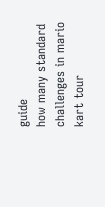guide
how many standard challenges in mario kart tour